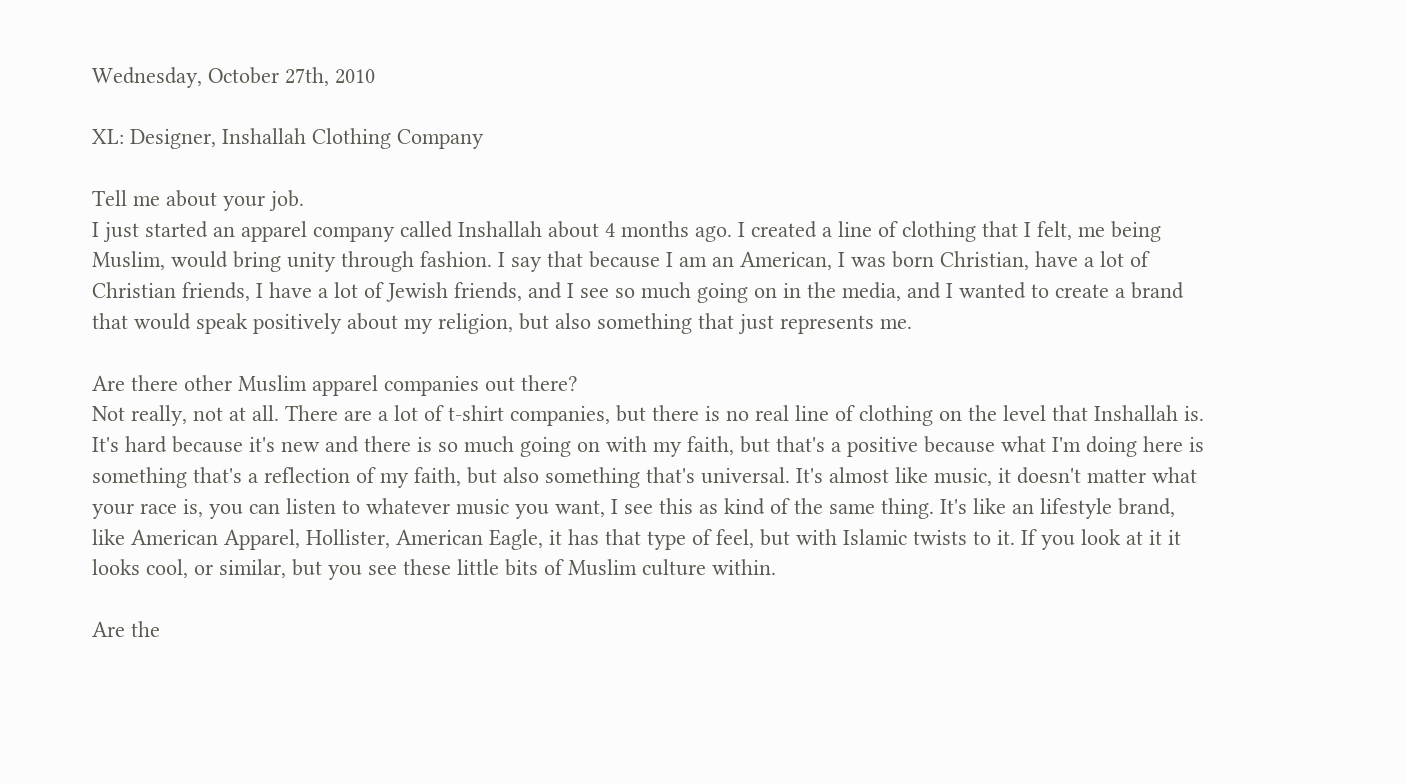Wednesday, October 27th, 2010

XL: Designer, Inshallah Clothing Company

Tell me about your job.
I just started an apparel company called Inshallah about 4 months ago. I created a line of clothing that I felt, me being Muslim, would bring unity through fashion. I say that because I am an American, I was born Christian, have a lot of Christian friends, I have a lot of Jewish friends, and I see so much going on in the media, and I wanted to create a brand that would speak positively about my religion, but also something that just represents me.

Are there other Muslim apparel companies out there?
Not really, not at all. There are a lot of t-shirt companies, but there is no real line of clothing on the level that Inshallah is. It's hard because it's new and there is so much going on with my faith, but that's a positive because what I'm doing here is something that's a reflection of my faith, but also something that's universal. It's almost like music, it doesn't matter what your race is, you can listen to whatever music you want, I see this as kind of the same thing. It's like an lifestyle brand, like American Apparel, Hollister, American Eagle, it has that type of feel, but with Islamic twists to it. If you look at it it looks cool, or similar, but you see these little bits of Muslim culture within.

Are the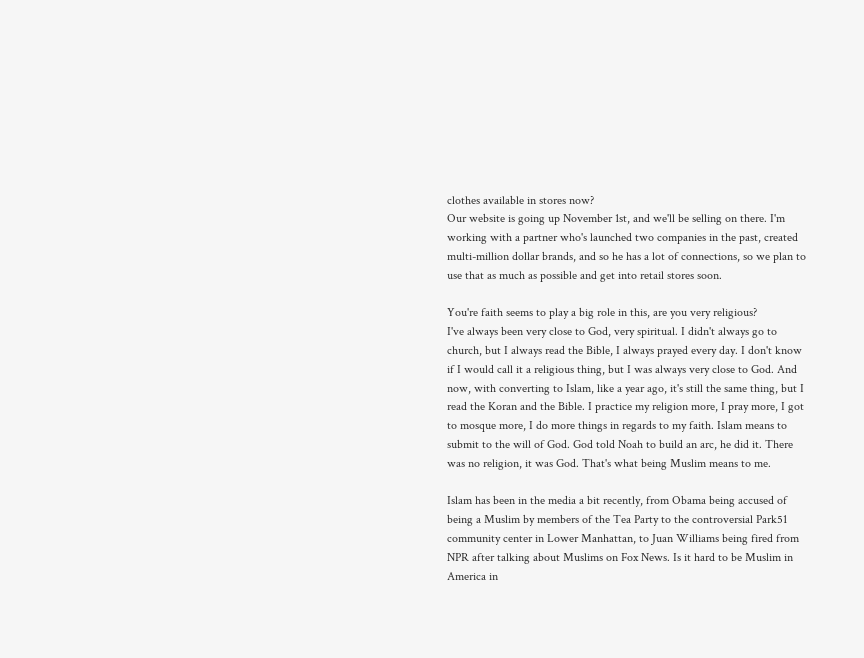clothes available in stores now?
Our website is going up November 1st, and we'll be selling on there. I'm working with a partner who's launched two companies in the past, created multi-million dollar brands, and so he has a lot of connections, so we plan to use that as much as possible and get into retail stores soon.

You're faith seems to play a big role in this, are you very religious?
I've always been very close to God, very spiritual. I didn't always go to church, but I always read the Bible, I always prayed every day. I don't know if I would call it a religious thing, but I was always very close to God. And now, with converting to Islam, like a year ago, it's still the same thing, but I read the Koran and the Bible. I practice my religion more, I pray more, I got to mosque more, I do more things in regards to my faith. Islam means to submit to the will of God. God told Noah to build an arc, he did it. There was no religion, it was God. That's what being Muslim means to me.

Islam has been in the media a bit recently, from Obama being accused of being a Muslim by members of the Tea Party to the controversial Park51 community center in Lower Manhattan, to Juan Williams being fired from NPR after talking about Muslims on Fox News. Is it hard to be Muslim in America in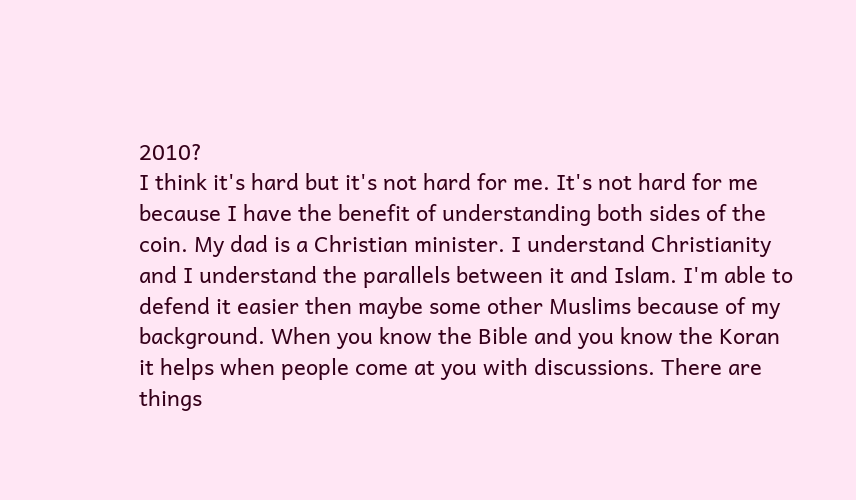2010?
I think it's hard but it's not hard for me. It's not hard for me because I have the benefit of understanding both sides of the coin. My dad is a Christian minister. I understand Christianity and I understand the parallels between it and Islam. I'm able to defend it easier then maybe some other Muslims because of my background. When you know the Bible and you know the Koran it helps when people come at you with discussions. There are things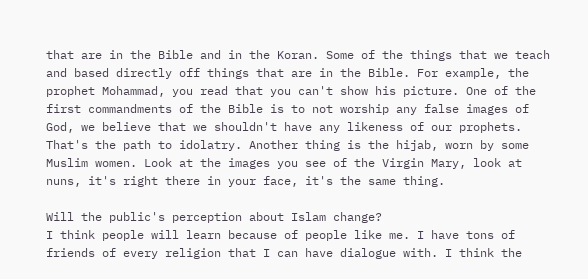that are in the Bible and in the Koran. Some of the things that we teach and based directly off things that are in the Bible. For example, the prophet Mohammad, you read that you can't show his picture. One of the first commandments of the Bible is to not worship any false images of God, we believe that we shouldn't have any likeness of our prophets. That's the path to idolatry. Another thing is the hijab, worn by some Muslim women. Look at the images you see of the Virgin Mary, look at nuns, it's right there in your face, it's the same thing.

Will the public's perception about Islam change?
I think people will learn because of people like me. I have tons of friends of every religion that I can have dialogue with. I think the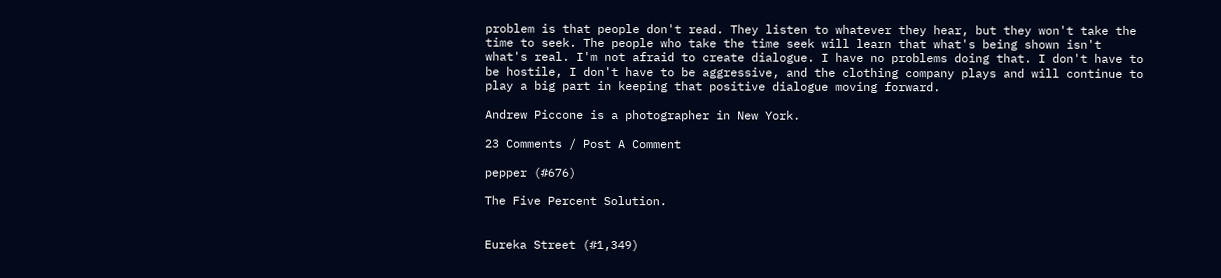problem is that people don't read. They listen to whatever they hear, but they won't take the time to seek. The people who take the time seek will learn that what's being shown isn't what's real. I'm not afraid to create dialogue. I have no problems doing that. I don't have to be hostile, I don't have to be aggressive, and the clothing company plays and will continue to play a big part in keeping that positive dialogue moving forward.

Andrew Piccone is a photographer in New York.

23 Comments / Post A Comment

pepper (#676)

The Five Percent Solution.


Eureka Street (#1,349)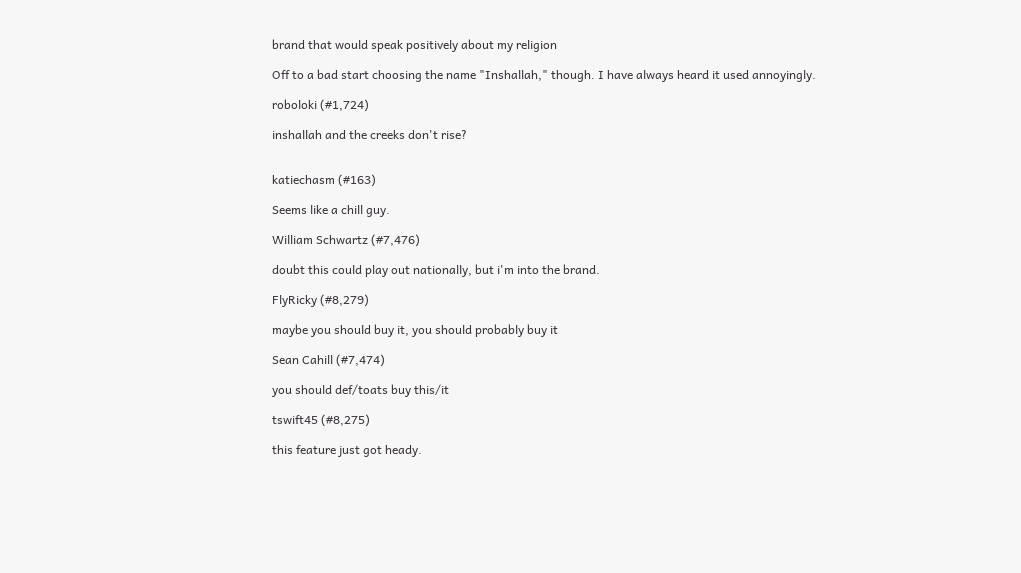brand that would speak positively about my religion

Off to a bad start choosing the name "Inshallah," though. I have always heard it used annoyingly.

roboloki (#1,724)

inshallah and the creeks don't rise?


katiechasm (#163)

Seems like a chill guy.

William Schwartz (#7,476)

doubt this could play out nationally, but i'm into the brand.

FlyRicky (#8,279)

maybe you should buy it, you should probably buy it

Sean Cahill (#7,474)

you should def/toats buy this/it

tswift45 (#8,275)

this feature just got heady.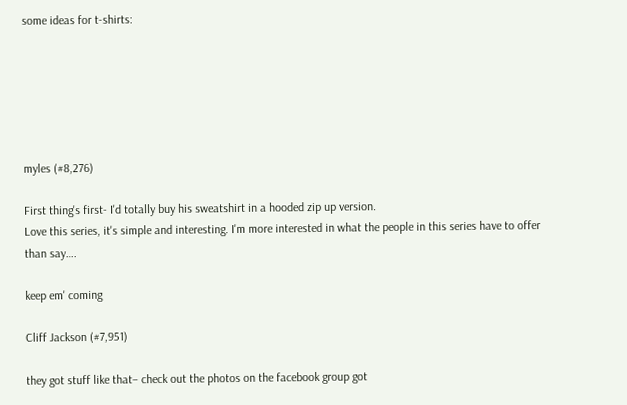some ideas for t-shirts:






myles (#8,276)

First thing's first- I'd totally buy his sweatshirt in a hooded zip up version.
Love this series, it's simple and interesting. I'm more interested in what the people in this series have to offer than say….

keep em' coming

Cliff Jackson (#7,951)

they got stuff like that– check out the photos on the facebook group got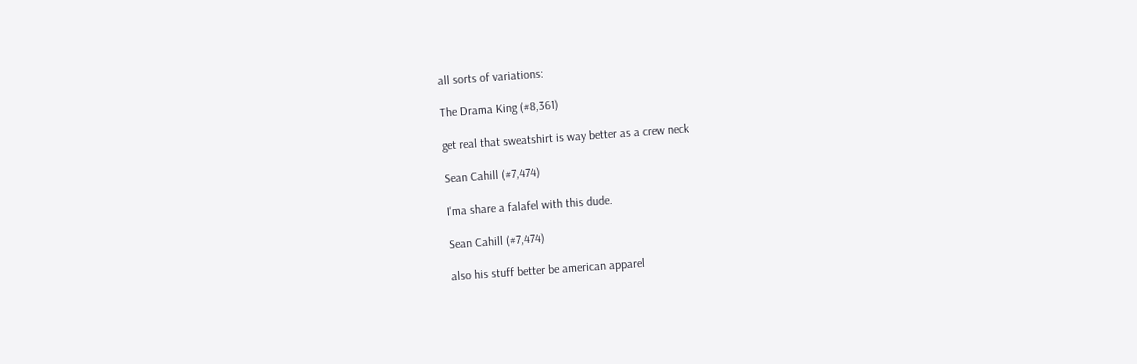all sorts of variations:

The Drama King (#8,361)

get real that sweatshirt is way better as a crew neck

Sean Cahill (#7,474)

I'ma share a falafel with this dude.

Sean Cahill (#7,474)

also his stuff better be american apparel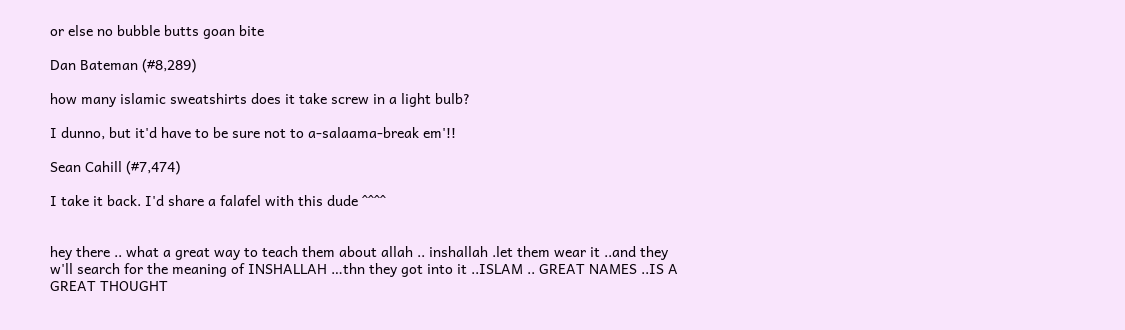or else no bubble butts goan bite

Dan Bateman (#8,289)

how many islamic sweatshirts does it take screw in a light bulb?

I dunno, but it'd have to be sure not to a-salaama-break em'!!

Sean Cahill (#7,474)

I take it back. I'd share a falafel with this dude ^^^^


hey there .. what a great way to teach them about allah .. inshallah .let them wear it ..and they w'll search for the meaning of INSHALLAH …thn they got into it ..ISLAM .. GREAT NAMES ..IS A GREAT THOUGHT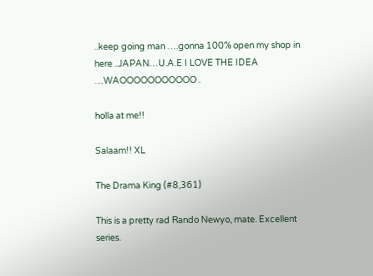..keep going man ….gonna 100% open my shop in here ..JAPAN…U.A.E I LOVE THE IDEA …WAOOOOOOOOOOO .

holla at me!!

Salaam!! XL

The Drama King (#8,361)

This is a pretty rad Rando Newyo, mate. Excellent series.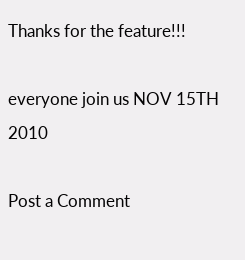Thanks for the feature!!!

everyone join us NOV 15TH 2010

Post a Comment